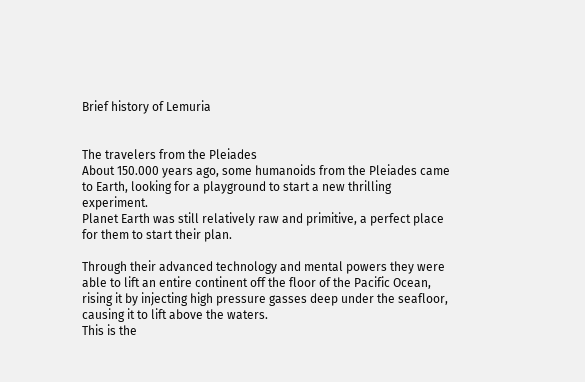Brief history of Lemuria


The travelers from the Pleiades
About 150.000 years ago, some humanoids from the Pleiades came to Earth, looking for a playground to start a new thrilling experiment.
Planet Earth was still relatively raw and primitive, a perfect place for them to start their plan.

Through their advanced technology and mental powers they were able to lift an entire continent off the floor of the Pacific Ocean, rising it by injecting high pressure gasses deep under the seafloor, causing it to lift above the waters.
This is the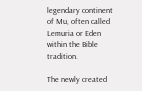legendary continent of Mu, often called Lemuria or Eden within the Bible tradition.

The newly created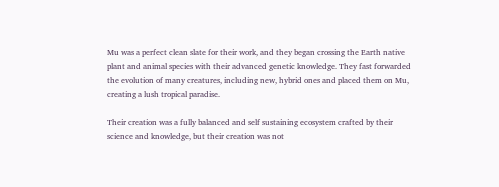Mu was a perfect clean slate for their work, and they began crossing the Earth native plant and animal species with their advanced genetic knowledge. They fast forwarded the evolution of many creatures, including new, hybrid ones and placed them on Mu, creating a lush tropical paradise.

Their creation was a fully balanced and self sustaining ecosystem crafted by their science and knowledge, but their creation was not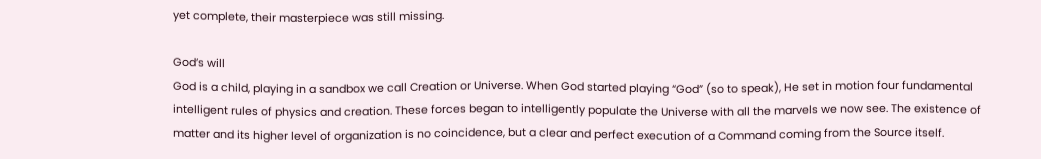yet complete, their masterpiece was still missing.

God’s will
God is a child, playing in a sandbox we call Creation or Universe. When God started playing “God” (so to speak), He set in motion four fundamental intelligent rules of physics and creation. These forces began to intelligently populate the Universe with all the marvels we now see. The existence of matter and its higher level of organization is no coincidence, but a clear and perfect execution of a Command coming from the Source itself.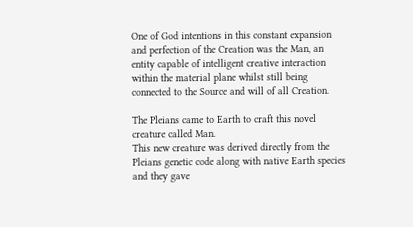One of God intentions in this constant expansion and perfection of the Creation was the Man, an entity capable of intelligent creative interaction within the material plane whilst still being connected to the Source and will of all Creation.

The Pleians came to Earth to craft this novel creature called Man.
This new creature was derived directly from the Pleians genetic code along with native Earth species and they gave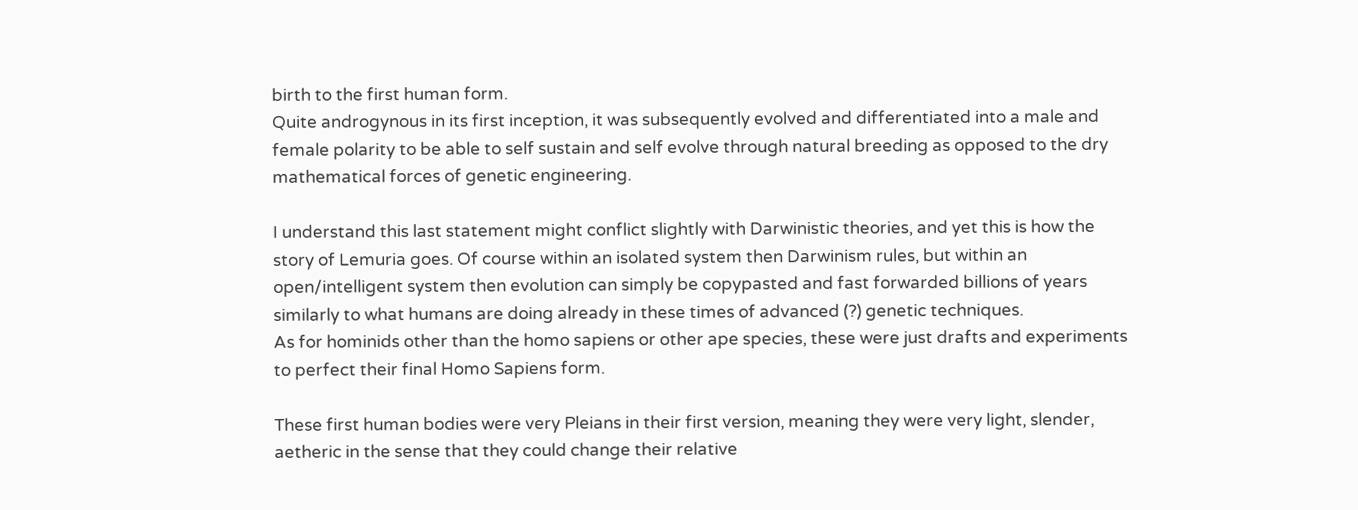birth to the first human form.
Quite androgynous in its first inception, it was subsequently evolved and differentiated into a male and female polarity to be able to self sustain and self evolve through natural breeding as opposed to the dry mathematical forces of genetic engineering.

I understand this last statement might conflict slightly with Darwinistic theories, and yet this is how the story of Lemuria goes. Of course within an isolated system then Darwinism rules, but within an open/intelligent system then evolution can simply be copypasted and fast forwarded billions of years similarly to what humans are doing already in these times of advanced (?) genetic techniques.
As for hominids other than the homo sapiens or other ape species, these were just drafts and experiments to perfect their final Homo Sapiens form.

These first human bodies were very Pleians in their first version, meaning they were very light, slender, aetheric in the sense that they could change their relative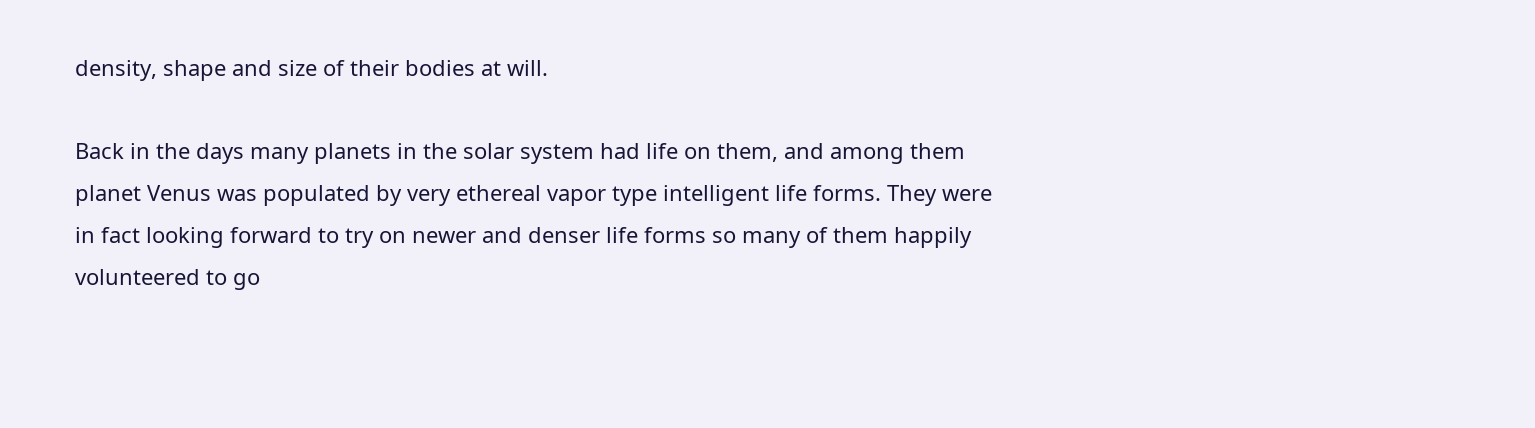density, shape and size of their bodies at will.

Back in the days many planets in the solar system had life on them, and among them planet Venus was populated by very ethereal vapor type intelligent life forms. They were in fact looking forward to try on newer and denser life forms so many of them happily volunteered to go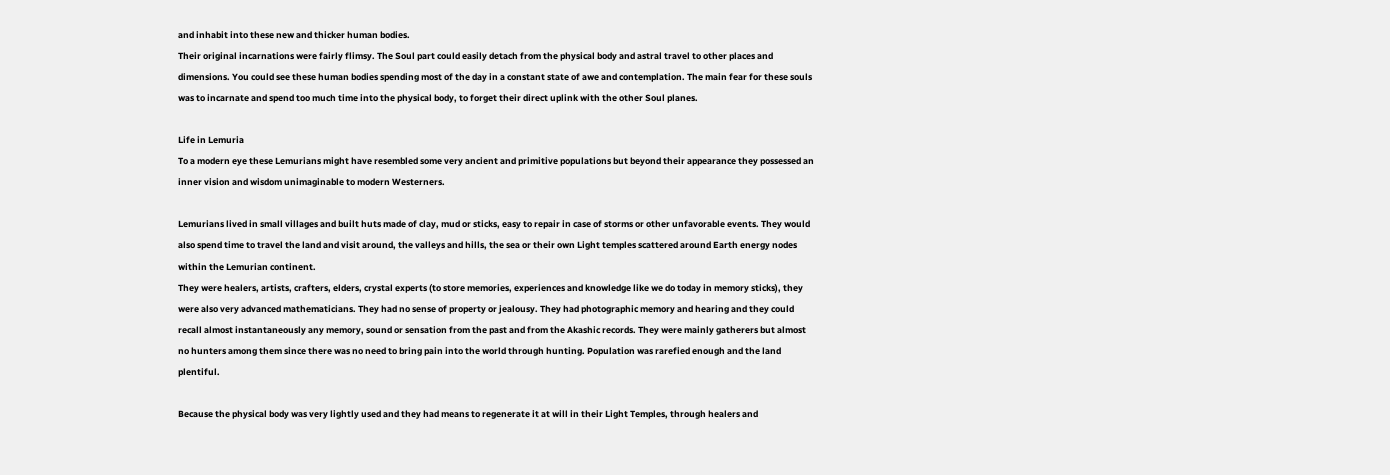and inhabit into these new and thicker human bodies.
Their original incarnations were fairly flimsy. The Soul part could easily detach from the physical body and astral travel to other places and dimensions. You could see these human bodies spending most of the day in a constant state of awe and contemplation. The main fear for these souls was to incarnate and spend too much time into the physical body, to forget their direct uplink with the other Soul planes.

Life in Lemuria
To a modern eye these Lemurians might have resembled some very ancient and primitive populations but beyond their appearance they possessed an inner vision and wisdom unimaginable to modern Westerners.

Lemurians lived in small villages and built huts made of clay, mud or sticks, easy to repair in case of storms or other unfavorable events. They would also spend time to travel the land and visit around, the valleys and hills, the sea or their own Light temples scattered around Earth energy nodes within the Lemurian continent.
They were healers, artists, crafters, elders, crystal experts (to store memories, experiences and knowledge like we do today in memory sticks), they were also very advanced mathematicians. They had no sense of property or jealousy. They had photographic memory and hearing and they could recall almost instantaneously any memory, sound or sensation from the past and from the Akashic records. They were mainly gatherers but almost no hunters among them since there was no need to bring pain into the world through hunting. Population was rarefied enough and the land plentiful.

Because the physical body was very lightly used and they had means to regenerate it at will in their Light Temples, through healers and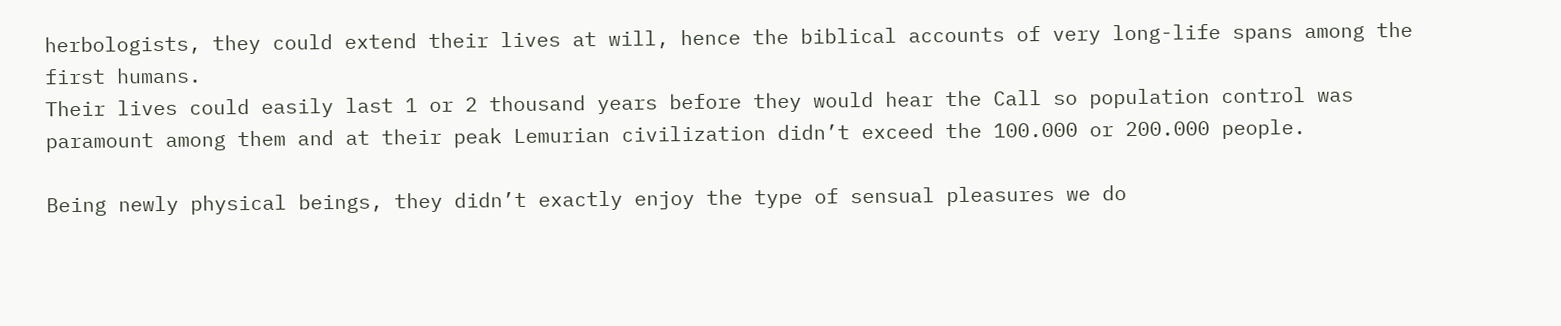herbologists, they could extend their lives at will, hence the biblical accounts of very long-life spans among the first humans.
Their lives could easily last 1 or 2 thousand years before they would hear the Call so population control was paramount among them and at their peak Lemurian civilization didn’t exceed the 100.000 or 200.000 people.

Being newly physical beings, they didn’t exactly enjoy the type of sensual pleasures we do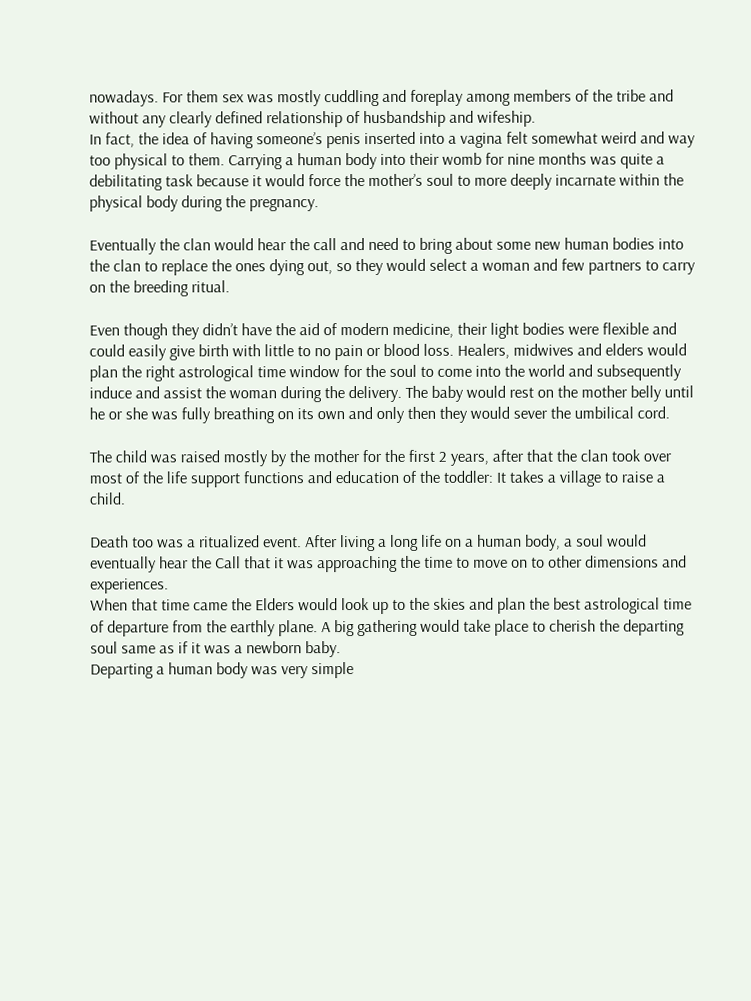nowadays. For them sex was mostly cuddling and foreplay among members of the tribe and without any clearly defined relationship of husbandship and wifeship.
In fact, the idea of having someone’s penis inserted into a vagina felt somewhat weird and way too physical to them. Carrying a human body into their womb for nine months was quite a debilitating task because it would force the mother’s soul to more deeply incarnate within the physical body during the pregnancy.

Eventually the clan would hear the call and need to bring about some new human bodies into the clan to replace the ones dying out, so they would select a woman and few partners to carry on the breeding ritual.

Even though they didn’t have the aid of modern medicine, their light bodies were flexible and could easily give birth with little to no pain or blood loss. Healers, midwives and elders would plan the right astrological time window for the soul to come into the world and subsequently induce and assist the woman during the delivery. The baby would rest on the mother belly until he or she was fully breathing on its own and only then they would sever the umbilical cord.

The child was raised mostly by the mother for the first 2 years, after that the clan took over most of the life support functions and education of the toddler: It takes a village to raise a child.

Death too was a ritualized event. After living a long life on a human body, a soul would eventually hear the Call that it was approaching the time to move on to other dimensions and experiences.
When that time came the Elders would look up to the skies and plan the best astrological time of departure from the earthly plane. A big gathering would take place to cherish the departing soul same as if it was a newborn baby.
Departing a human body was very simple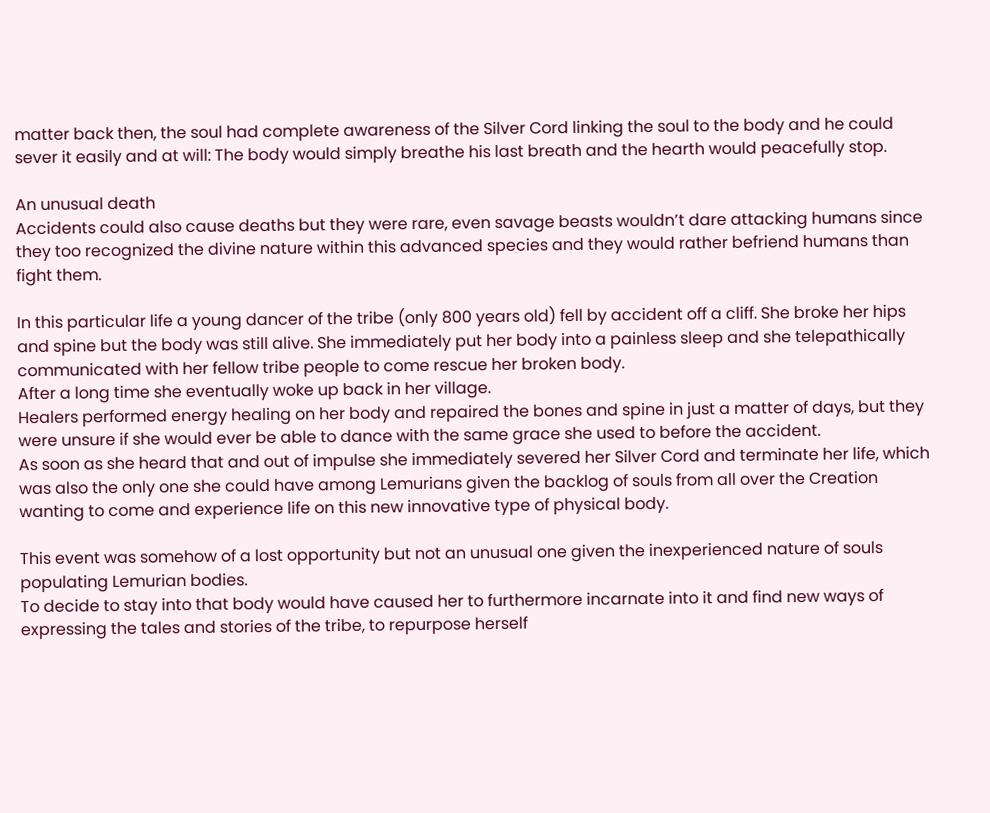matter back then, the soul had complete awareness of the Silver Cord linking the soul to the body and he could sever it easily and at will: The body would simply breathe his last breath and the hearth would peacefully stop.

An unusual death
Accidents could also cause deaths but they were rare, even savage beasts wouldn’t dare attacking humans since they too recognized the divine nature within this advanced species and they would rather befriend humans than fight them.

In this particular life a young dancer of the tribe (only 800 years old) fell by accident off a cliff. She broke her hips and spine but the body was still alive. She immediately put her body into a painless sleep and she telepathically communicated with her fellow tribe people to come rescue her broken body.
After a long time she eventually woke up back in her village.
Healers performed energy healing on her body and repaired the bones and spine in just a matter of days, but they were unsure if she would ever be able to dance with the same grace she used to before the accident.
As soon as she heard that and out of impulse she immediately severed her Silver Cord and terminate her life, which was also the only one she could have among Lemurians given the backlog of souls from all over the Creation wanting to come and experience life on this new innovative type of physical body.

This event was somehow of a lost opportunity but not an unusual one given the inexperienced nature of souls populating Lemurian bodies.
To decide to stay into that body would have caused her to furthermore incarnate into it and find new ways of expressing the tales and stories of the tribe, to repurpose herself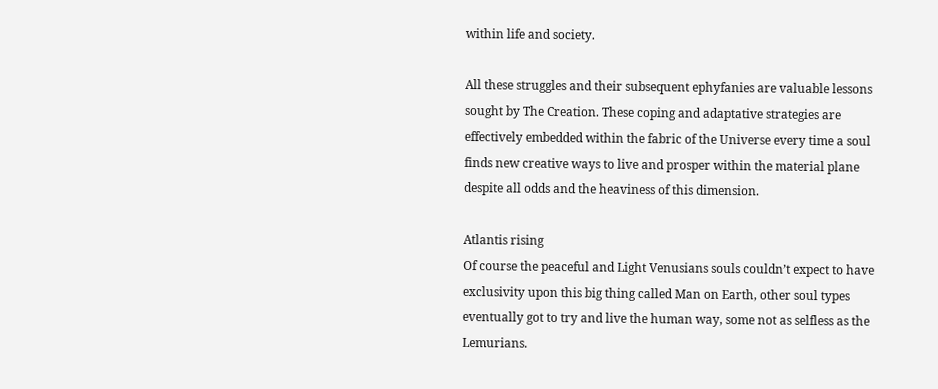within life and society.

All these struggles and their subsequent ephyfanies are valuable lessons sought by The Creation. These coping and adaptative strategies are effectively embedded within the fabric of the Universe every time a soul finds new creative ways to live and prosper within the material plane despite all odds and the heaviness of this dimension.

Atlantis rising
Of course the peaceful and Light Venusians souls couldn’t expect to have exclusivity upon this big thing called Man on Earth, other soul types eventually got to try and live the human way, some not as selfless as the Lemurians.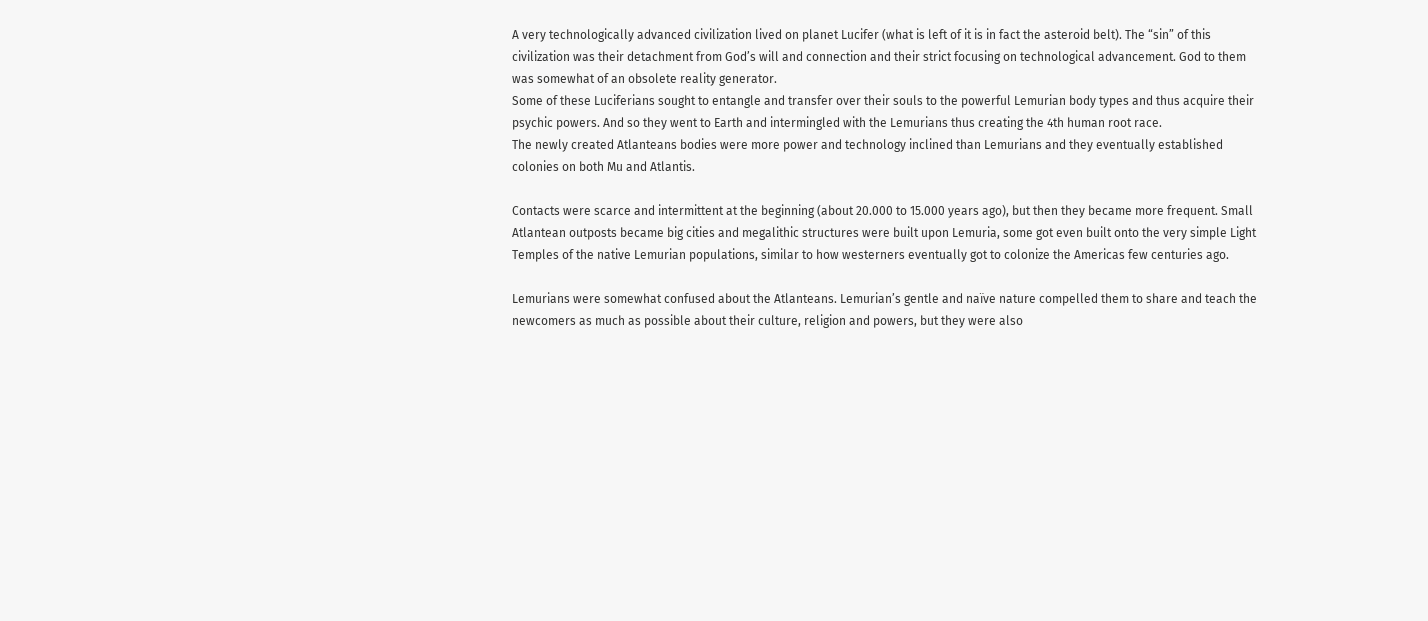A very technologically advanced civilization lived on planet Lucifer (what is left of it is in fact the asteroid belt). The “sin” of this civilization was their detachment from God’s will and connection and their strict focusing on technological advancement. God to them was somewhat of an obsolete reality generator.
Some of these Luciferians sought to entangle and transfer over their souls to the powerful Lemurian body types and thus acquire their psychic powers. And so they went to Earth and intermingled with the Lemurians thus creating the 4th human root race.
The newly created Atlanteans bodies were more power and technology inclined than Lemurians and they eventually established colonies on both Mu and Atlantis.

Contacts were scarce and intermittent at the beginning (about 20.000 to 15.000 years ago), but then they became more frequent. Small Atlantean outposts became big cities and megalithic structures were built upon Lemuria, some got even built onto the very simple Light Temples of the native Lemurian populations, similar to how westerners eventually got to colonize the Americas few centuries ago.

Lemurians were somewhat confused about the Atlanteans. Lemurian’s gentle and naïve nature compelled them to share and teach the newcomers as much as possible about their culture, religion and powers, but they were also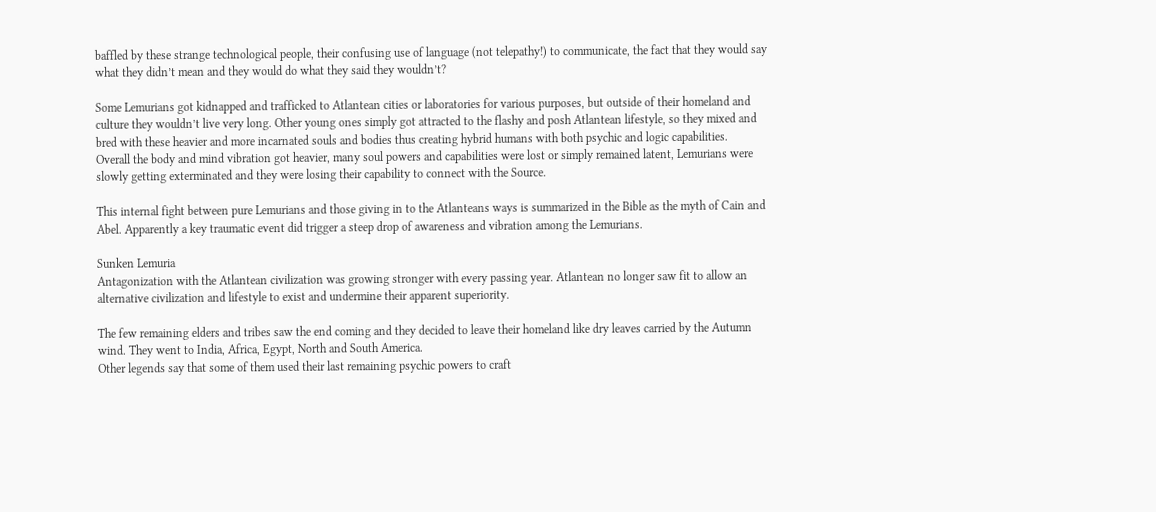baffled by these strange technological people, their confusing use of language (not telepathy!) to communicate, the fact that they would say what they didn’t mean and they would do what they said they wouldn’t?

Some Lemurians got kidnapped and trafficked to Atlantean cities or laboratories for various purposes, but outside of their homeland and culture they wouldn’t live very long. Other young ones simply got attracted to the flashy and posh Atlantean lifestyle, so they mixed and bred with these heavier and more incarnated souls and bodies thus creating hybrid humans with both psychic and logic capabilities.
Overall the body and mind vibration got heavier, many soul powers and capabilities were lost or simply remained latent, Lemurians were slowly getting exterminated and they were losing their capability to connect with the Source.

This internal fight between pure Lemurians and those giving in to the Atlanteans ways is summarized in the Bible as the myth of Cain and Abel. Apparently a key traumatic event did trigger a steep drop of awareness and vibration among the Lemurians.

Sunken Lemuria
Antagonization with the Atlantean civilization was growing stronger with every passing year. Atlantean no longer saw fit to allow an alternative civilization and lifestyle to exist and undermine their apparent superiority.

The few remaining elders and tribes saw the end coming and they decided to leave their homeland like dry leaves carried by the Autumn wind. They went to India, Africa, Egypt, North and South America.
Other legends say that some of them used their last remaining psychic powers to craft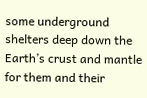some underground shelters deep down the Earth’s crust and mantle for them and their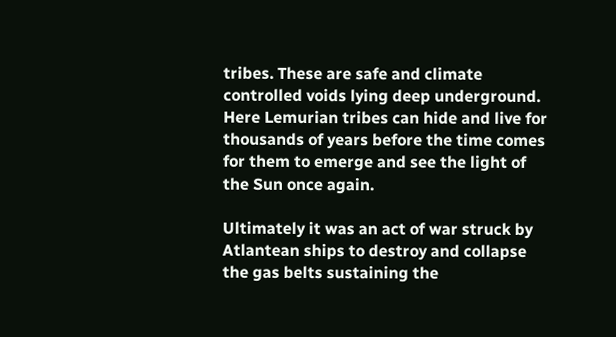tribes. These are safe and climate controlled voids lying deep underground. Here Lemurian tribes can hide and live for thousands of years before the time comes for them to emerge and see the light of the Sun once again.

Ultimately it was an act of war struck by Atlantean ships to destroy and collapse the gas belts sustaining the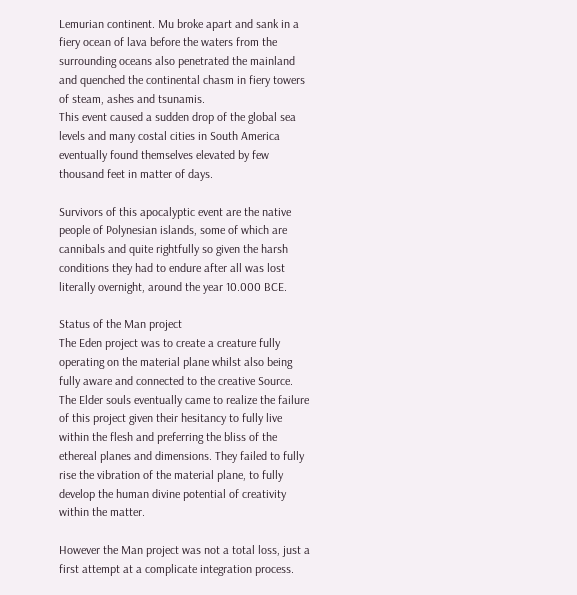Lemurian continent. Mu broke apart and sank in a fiery ocean of lava before the waters from the surrounding oceans also penetrated the mainland and quenched the continental chasm in fiery towers of steam, ashes and tsunamis.
This event caused a sudden drop of the global sea levels and many costal cities in South America eventually found themselves elevated by few thousand feet in matter of days.

Survivors of this apocalyptic event are the native people of Polynesian islands, some of which are cannibals and quite rightfully so given the harsh conditions they had to endure after all was lost literally overnight, around the year 10.000 BCE.

Status of the Man project
The Eden project was to create a creature fully operating on the material plane whilst also being fully aware and connected to the creative Source.
The Elder souls eventually came to realize the failure of this project given their hesitancy to fully live within the flesh and preferring the bliss of the ethereal planes and dimensions. They failed to fully rise the vibration of the material plane, to fully develop the human divine potential of creativity within the matter.

However the Man project was not a total loss, just a first attempt at a complicate integration process.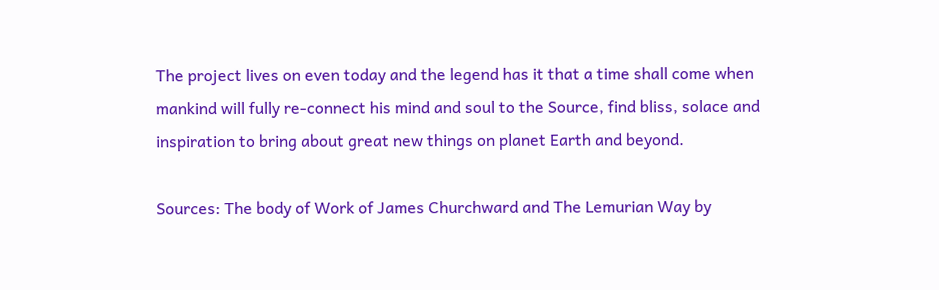The project lives on even today and the legend has it that a time shall come when mankind will fully re-connect his mind and soul to the Source, find bliss, solace and inspiration to bring about great new things on planet Earth and beyond.

Sources: The body of Work of James Churchward and The Lemurian Way by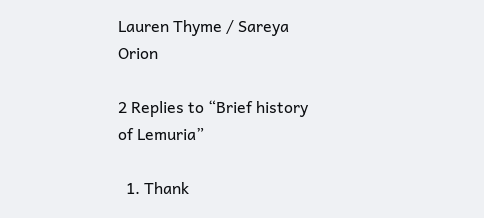Lauren Thyme / Sareya Orion

2 Replies to “Brief history of Lemuria”

  1. Thank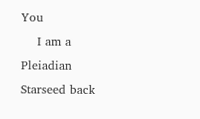You
    I am a Pleiadian Starseed back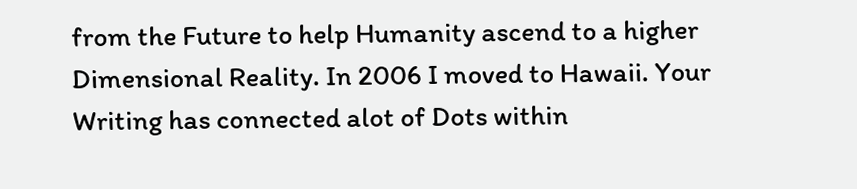from the Future to help Humanity ascend to a higher Dimensional Reality. In 2006 I moved to Hawaii. Your Writing has connected alot of Dots within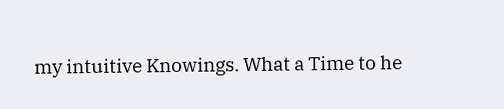my intuitive Knowings. What a Time to he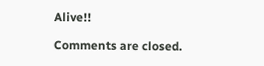Alive!!

Comments are closed.